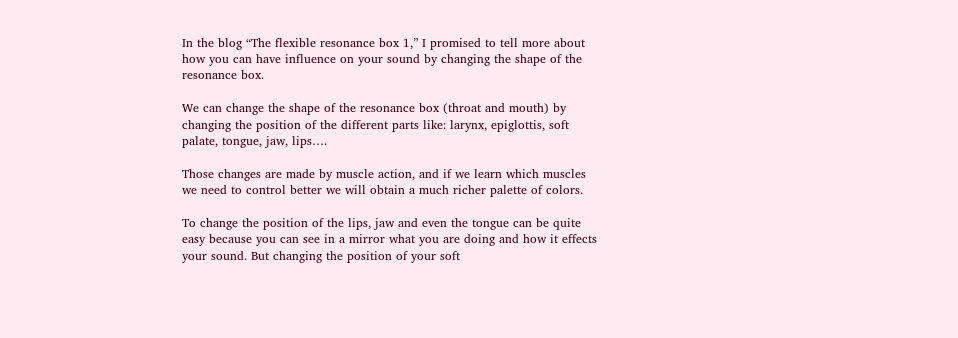In the blog “The flexible resonance box 1,” I promised to tell more about how you can have influence on your sound by changing the shape of the resonance box.

We can change the shape of the resonance box (throat and mouth) by changing the position of the different parts like: larynx, epiglottis, soft palate, tongue, jaw, lips….

Those changes are made by muscle action, and if we learn which muscles we need to control better we will obtain a much richer palette of colors.

To change the position of the lips, jaw and even the tongue can be quite easy because you can see in a mirror what you are doing and how it effects your sound. But changing the position of your soft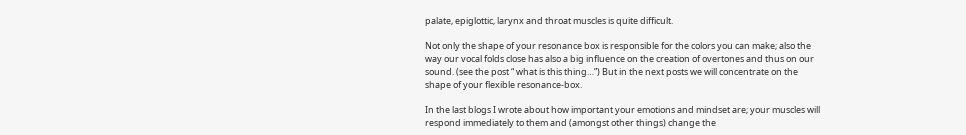palate, epiglottic, larynx and throat muscles is quite difficult.

Not only the shape of your resonance box is responsible for the colors you can make; also the way our vocal folds close has also a big influence on the creation of overtones and thus on our sound. (see the post “ what is this thing…”) But in the next posts we will concentrate on the shape of your flexible resonance-box.

In the last blogs I wrote about how important your emotions and mindset are; your muscles will respond immediately to them and (amongst other things) change the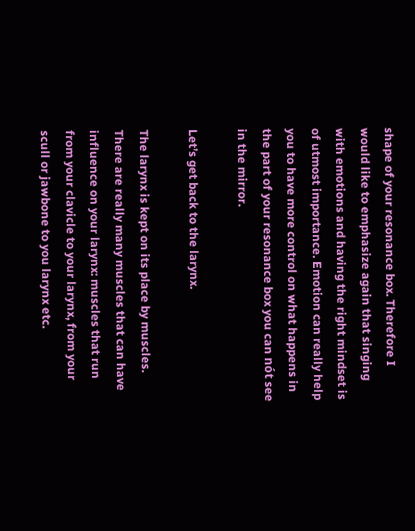shape of your resonance box. Therefore I would like to emphasize again that singing with emotions and having the right mindset is of utmost importance. Emotion can really help you to have more control on what happens in the part of your resonance box you can nót see in the mirror.

Let’s get back to the larynx.

The larynx is kept on its place by muscles. There are really many muscles that can have influence on your larynx: muscles that run from your clavicle to your larynx, from your scull or jawbone to you larynx etc.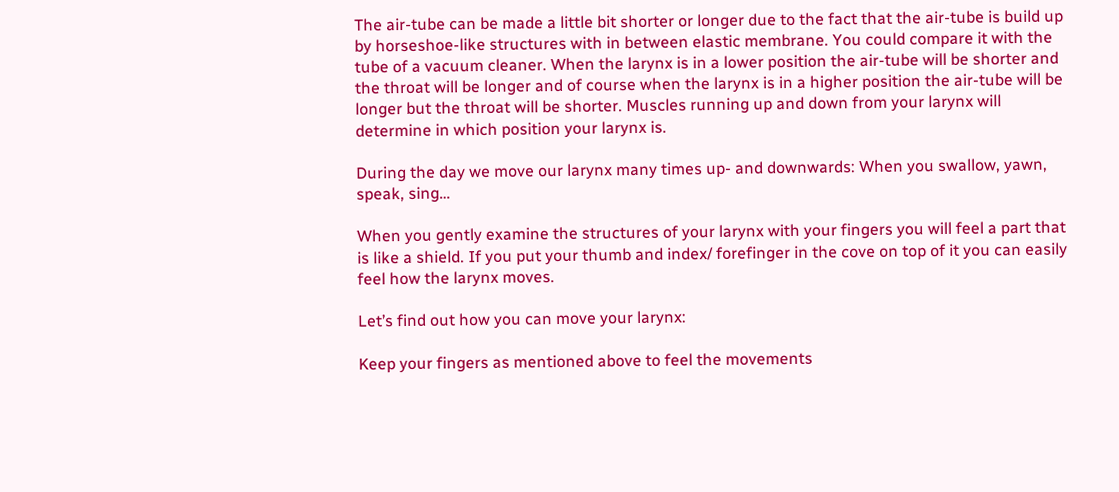The air-tube can be made a little bit shorter or longer due to the fact that the air-tube is build up by horseshoe-like structures with in between elastic membrane. You could compare it with the tube of a vacuum cleaner. When the larynx is in a lower position the air-tube will be shorter and the throat will be longer and of course when the larynx is in a higher position the air-tube will be longer but the throat will be shorter. Muscles running up and down from your larynx will determine in which position your larynx is.

During the day we move our larynx many times up- and downwards: When you swallow, yawn, speak, sing…

When you gently examine the structures of your larynx with your fingers you will feel a part that is like a shield. If you put your thumb and index/ forefinger in the cove on top of it you can easily feel how the larynx moves.

Let’s find out how you can move your larynx:

Keep your fingers as mentioned above to feel the movements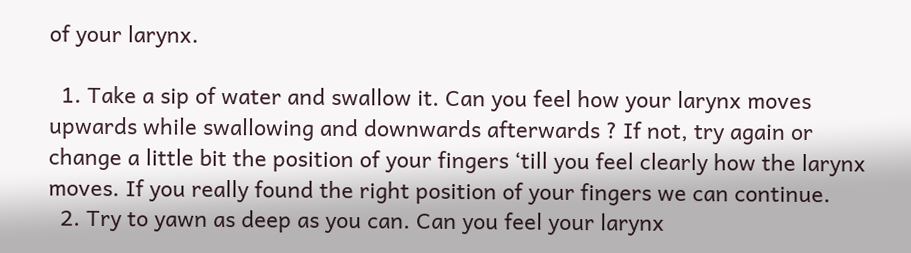of your larynx.

  1. Take a sip of water and swallow it. Can you feel how your larynx moves upwards while swallowing and downwards afterwards ? If not, try again or change a little bit the position of your fingers ‘till you feel clearly how the larynx moves. If you really found the right position of your fingers we can continue.
  2. Try to yawn as deep as you can. Can you feel your larynx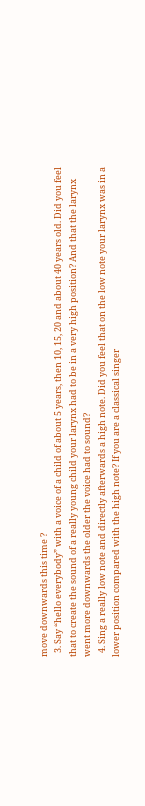move downwards this time ?
  3. Say “hello everybody” with a voice of a child of about 5 years, then 10, 15, 20 and about 40 years old. Did you feel that to create the sound of a really young child your larynx had to be in a very high position? And that the larynx went more downwards the older the voice had to sound?
  4. Sing a really low note and directly afterwards a high note. Did you feel that on the low note your larynx was in a lower position compared with the high note? If you are a classical singer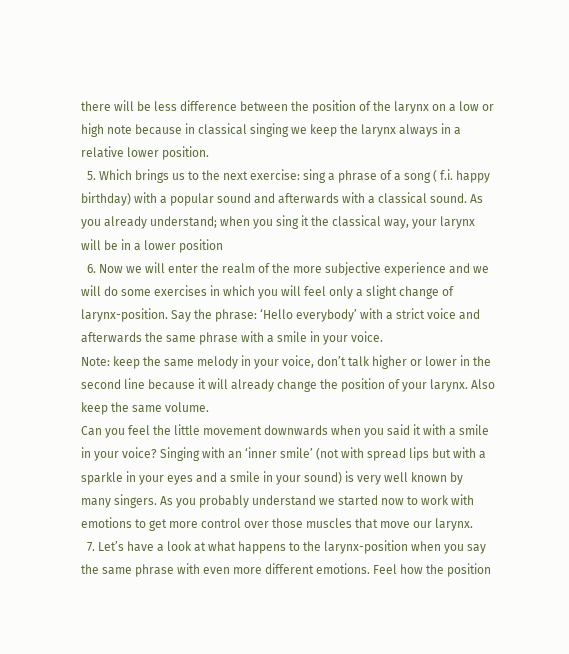there will be less difference between the position of the larynx on a low or high note because in classical singing we keep the larynx always in a relative lower position.
  5. Which brings us to the next exercise: sing a phrase of a song ( f.i. happy birthday) with a popular sound and afterwards with a classical sound. As you already understand; when you sing it the classical way, your larynx will be in a lower position
  6. Now we will enter the realm of the more subjective experience and we will do some exercises in which you will feel only a slight change of larynx-position. Say the phrase: ‘Hello everybody’ with a strict voice and afterwards the same phrase with a smile in your voice.                                                                                                 Note: keep the same melody in your voice, don’t talk higher or lower in the second line because it will already change the position of your larynx. Also keep the same volume.                                                                                                                    Can you feel the little movement downwards when you said it with a smile in your voice? Singing with an ‘inner smile’ (not with spread lips but with a sparkle in your eyes and a smile in your sound) is very well known by many singers. As you probably understand we started now to work with emotions to get more control over those muscles that move our larynx.
  7. Let’s have a look at what happens to the larynx-position when you say the same phrase with even more different emotions. Feel how the position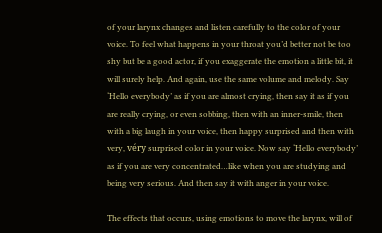of your larynx changes and listen carefully to the color of your voice. To feel what happens in your throat you’d better not be too shy but be a good actor, if you exaggerate the emotion a little bit, it will surely help. And again, use the same volume and melody. Say ‘Hello everybody’ as if you are almost crying, then say it as if you are really crying, or even sobbing, then with an inner-smile, then with a big laugh in your voice, then happy surprised and then with very, véry surprised color in your voice. Now say ‘Hello everybody’ as if you are very concentrated…like when you are studying and being very serious. And then say it with anger in your voice.

The effects that occurs, using emotions to move the larynx, will of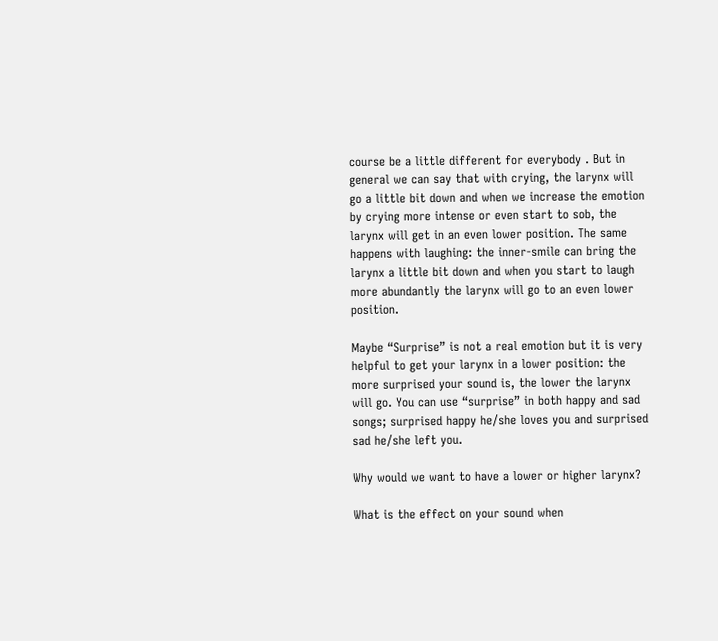course be a little different for everybody . But in general we can say that with crying, the larynx will go a little bit down and when we increase the emotion by crying more intense or even start to sob, the larynx will get in an even lower position. The same happens with laughing: the inner-smile can bring the larynx a little bit down and when you start to laugh more abundantly the larynx will go to an even lower position.

Maybe “Surprise” is not a real emotion but it is very helpful to get your larynx in a lower position: the more surprised your sound is, the lower the larynx will go. You can use “surprise” in both happy and sad songs; surprised happy he/she loves you and surprised sad he/she left you.

Why would we want to have a lower or higher larynx?

What is the effect on your sound when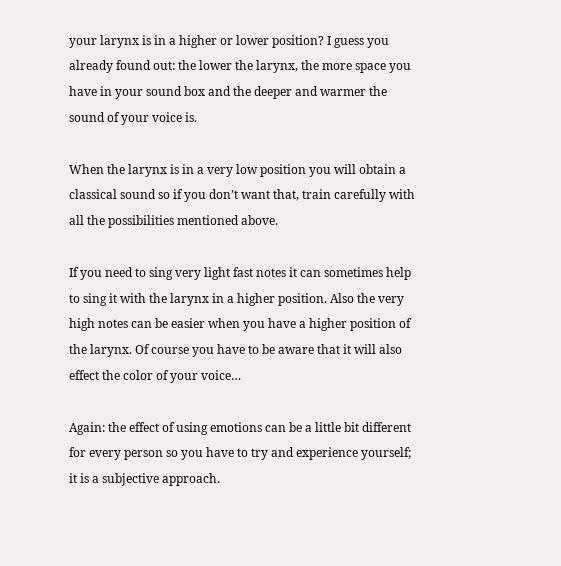your larynx is in a higher or lower position? I guess you already found out: the lower the larynx, the more space you have in your sound box and the deeper and warmer the sound of your voice is.

When the larynx is in a very low position you will obtain a classical sound so if you don’t want that, train carefully with all the possibilities mentioned above.

If you need to sing very light fast notes it can sometimes help to sing it with the larynx in a higher position. Also the very high notes can be easier when you have a higher position of the larynx. Of course you have to be aware that it will also effect the color of your voice…

Again: the effect of using emotions can be a little bit different for every person so you have to try and experience yourself; it is a subjective approach.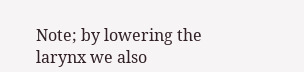Note; by lowering the larynx we also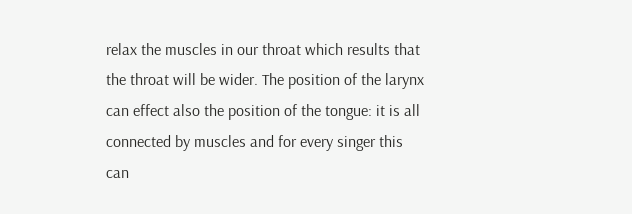relax the muscles in our throat which results that the throat will be wider. The position of the larynx can effect also the position of the tongue: it is all connected by muscles and for every singer this can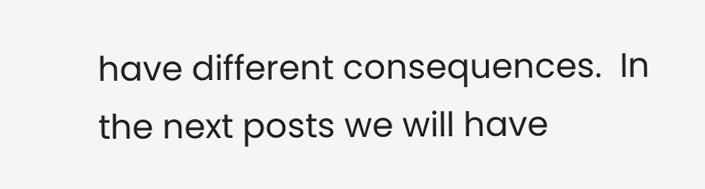have different consequences.  In the next posts we will have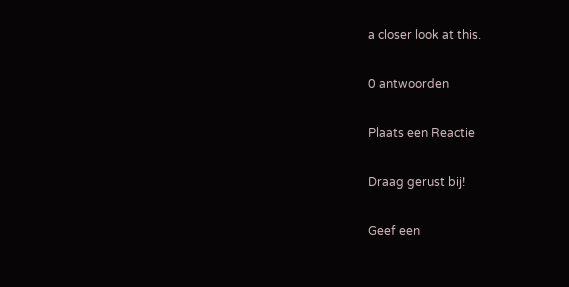a closer look at this.

0 antwoorden

Plaats een Reactie

Draag gerust bij!

Geef een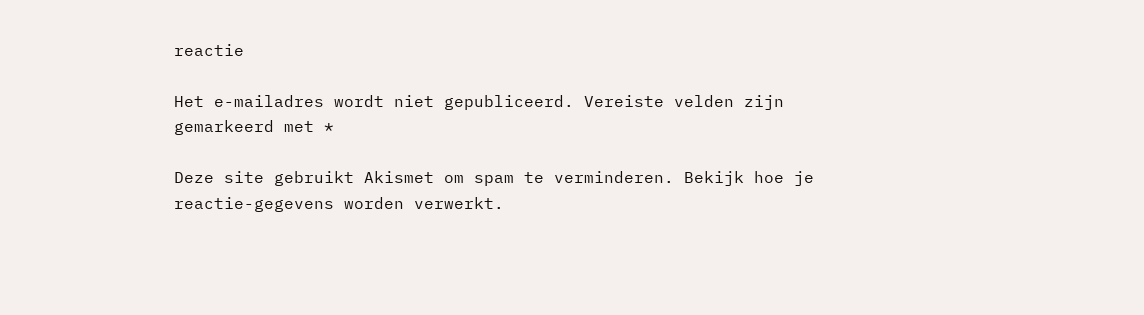reactie

Het e-mailadres wordt niet gepubliceerd. Vereiste velden zijn gemarkeerd met *

Deze site gebruikt Akismet om spam te verminderen. Bekijk hoe je reactie-gegevens worden verwerkt.